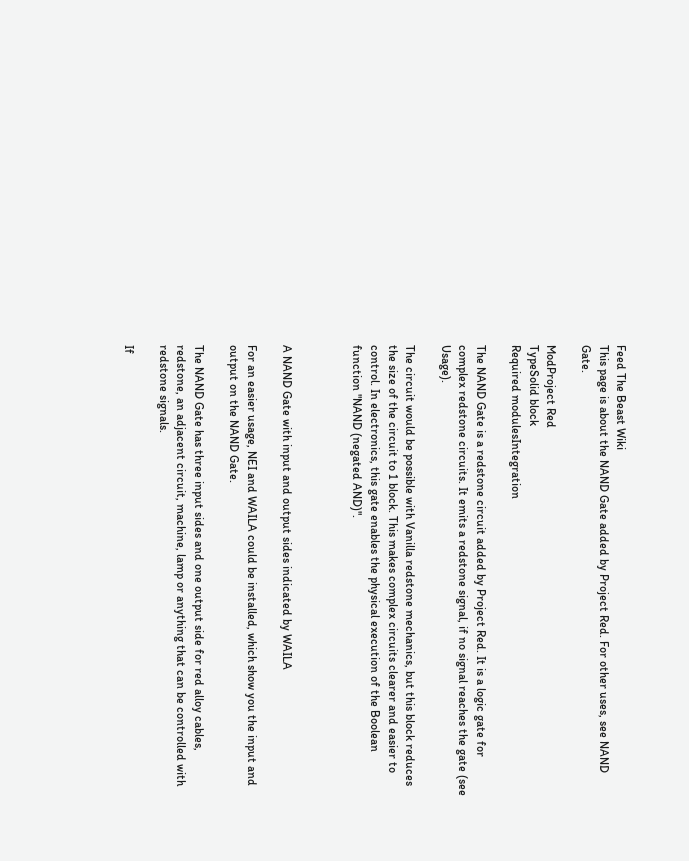Feed The Beast Wiki
This page is about the NAND Gate added by Project Red. For other uses, see NAND Gate.

ModProject Red
TypeSolid block
Required modulesIntegration

The NAND Gate is a redstone circuit added by Project Red. It is a logic gate for complex redstone circuits. It emits a redstone signal, if no signal reaches the gate (see Usage).

The circuit would be possible with Vanilla redstone mechanics, but this block reduces the size of the circuit to 1 block. This makes complex circuits clearer and easier to control. In electronics, this gate enables the physical execution of the Boolean function "NAND (negated AND)".



A NAND Gate with input and output sides indicated by WAILA

For an easier usage, NEI and WAILA could be installed, which show you the input and output on the NAND Gate.

The NAND Gate has three input sides and one output side for red alloy cables, redstone, an adjacent circuit, machine, lamp or anything that can be controlled with redstone signals.

If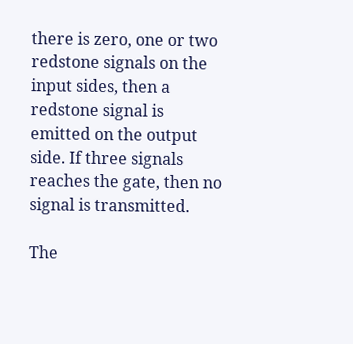there is zero, one or two redstone signals on the input sides, then a redstone signal is emitted on the output side. If three signals reaches the gate, then no signal is transmitted.

The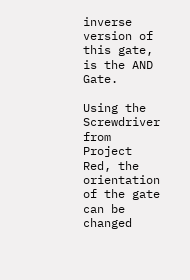inverse version of this gate, is the AND Gate.

Using the Screwdriver from Project Red, the orientation of the gate can be changed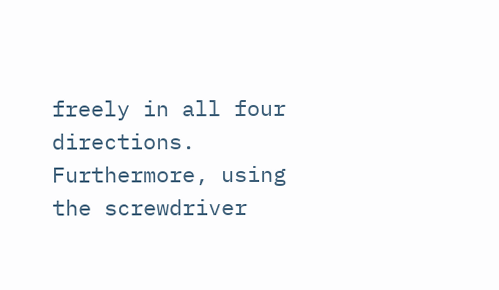freely in all four directions. Furthermore, using the screwdriver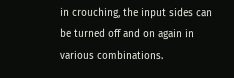in crouching, the input sides can be turned off and on again in various combinations.